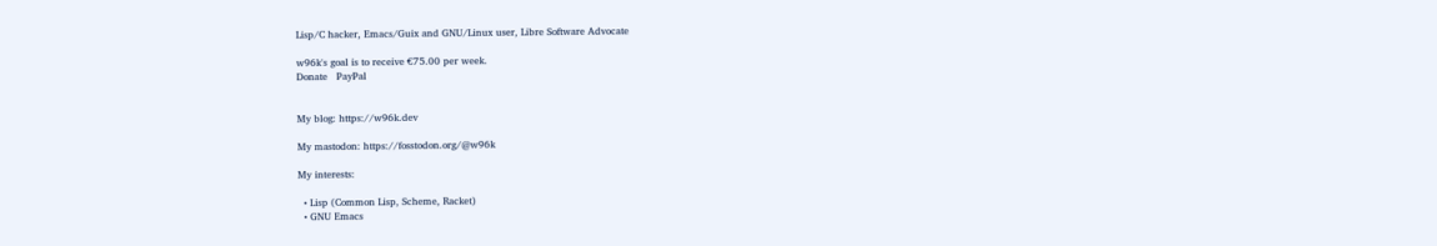Lisp/C hacker, Emacs/Guix and GNU/Linux user, Libre Software Advocate

w96k's goal is to receive €75.00 per week.
Donate   PayPal


My blog: https://w96k.dev

My mastodon: https://fosstodon.org/@w96k

My interests:

  • Lisp (Common Lisp, Scheme, Racket)
  • GNU Emacs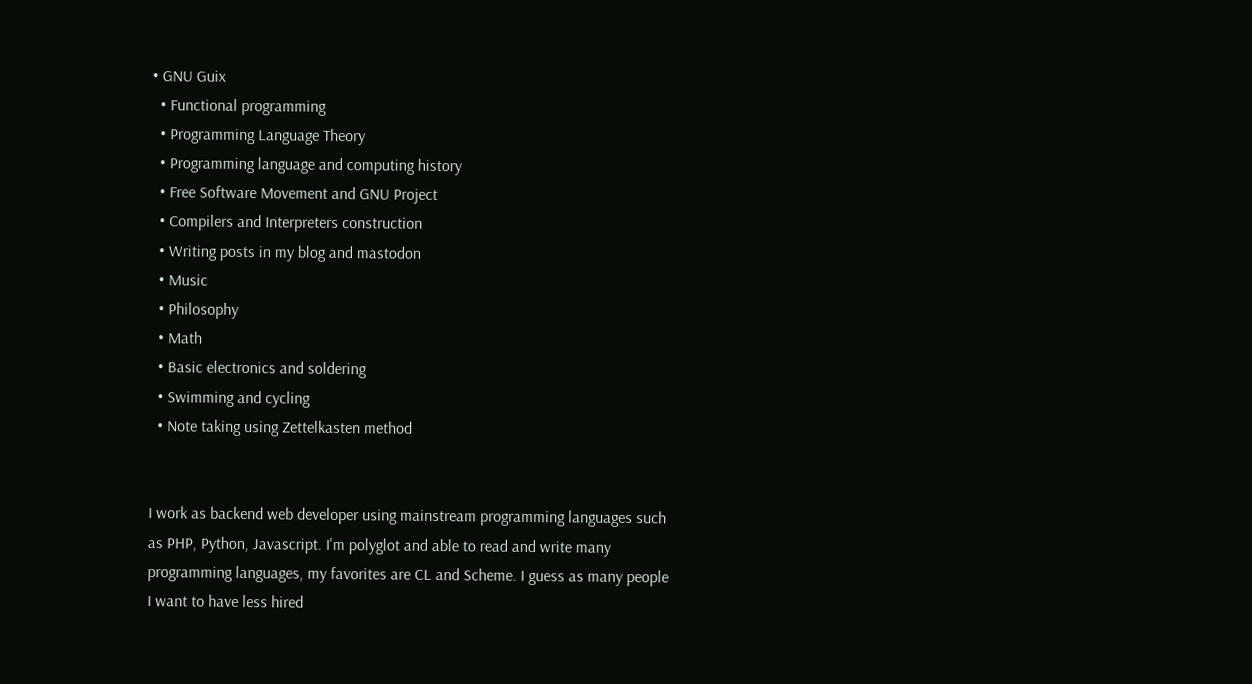• GNU Guix
  • Functional programming
  • Programming Language Theory
  • Programming language and computing history
  • Free Software Movement and GNU Project
  • Compilers and Interpreters construction
  • Writing posts in my blog and mastodon
  • Music
  • Philosophy
  • Math
  • Basic electronics and soldering
  • Swimming and cycling
  • Note taking using Zettelkasten method


I work as backend web developer using mainstream programming languages such as PHP, Python, Javascript. I'm polyglot and able to read and write many programming languages, my favorites are CL and Scheme. I guess as many people I want to have less hired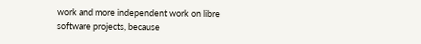work and more independent work on libre software projects, because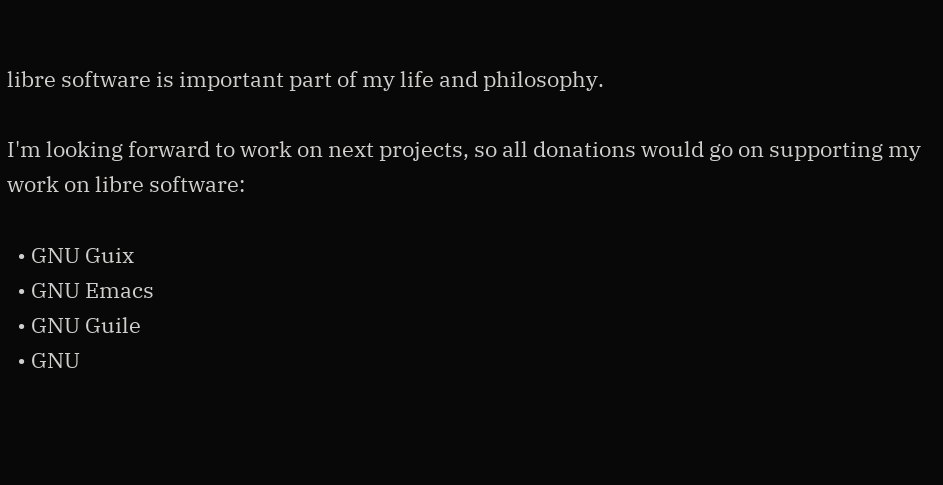libre software is important part of my life and philosophy.

I'm looking forward to work on next projects, so all donations would go on supporting my work on libre software:

  • GNU Guix
  • GNU Emacs
  • GNU Guile
  • GNU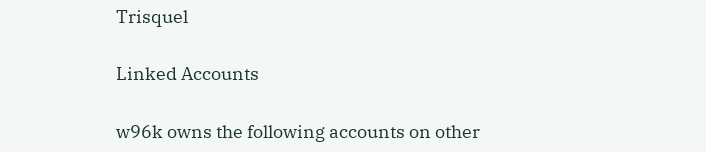Trisquel

Linked Accounts

w96k owns the following accounts on other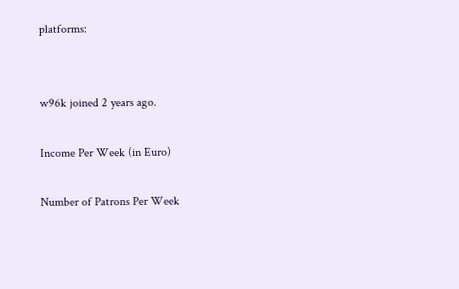platforms:


w96k joined 2 years ago.

Income Per Week (in Euro)

Number of Patrons Per Week